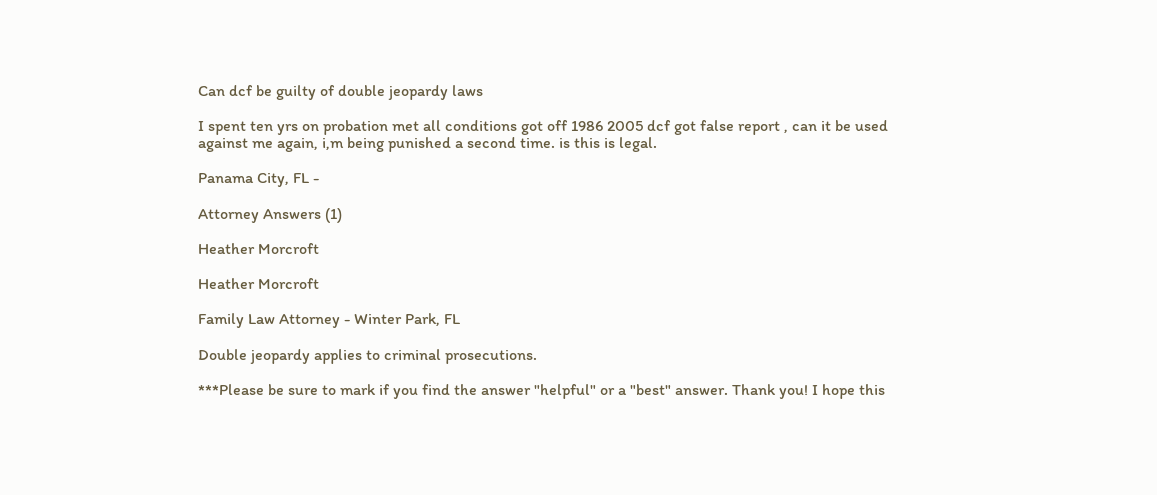Can dcf be guilty of double jeopardy laws

I spent ten yrs on probation met all conditions got off 1986 2005 dcf got false report , can it be used against me again, i,m being punished a second time. is this is legal.

Panama City, FL -

Attorney Answers (1)

Heather Morcroft

Heather Morcroft

Family Law Attorney - Winter Park, FL

Double jeopardy applies to criminal prosecutions.

***Please be sure to mark if you find the answer "helpful" or a "best" answer. Thank you! I hope this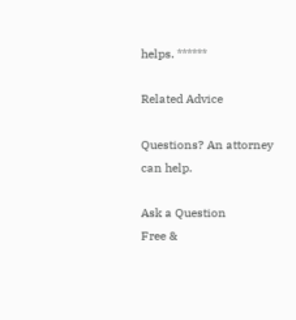helps. ******

Related Advice

Questions? An attorney can help.

Ask a Question
Free &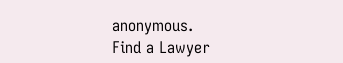anonymous.
Find a Lawyer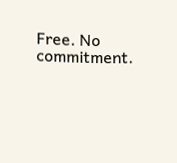Free. No commitment.